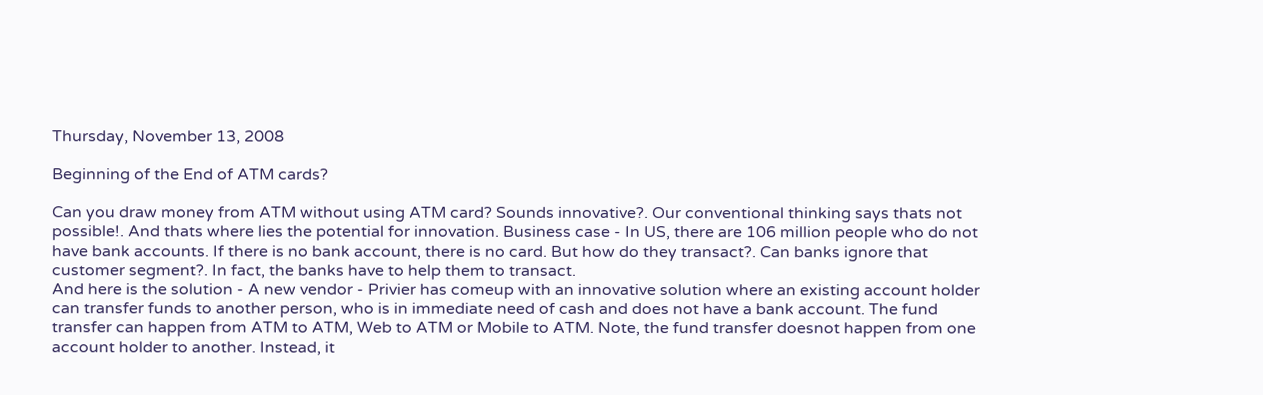Thursday, November 13, 2008

Beginning of the End of ATM cards?

Can you draw money from ATM without using ATM card? Sounds innovative?. Our conventional thinking says thats not possible!. And thats where lies the potential for innovation. Business case - In US, there are 106 million people who do not have bank accounts. If there is no bank account, there is no card. But how do they transact?. Can banks ignore that customer segment?. In fact, the banks have to help them to transact.
And here is the solution - A new vendor - Privier has comeup with an innovative solution where an existing account holder can transfer funds to another person, who is in immediate need of cash and does not have a bank account. The fund transfer can happen from ATM to ATM, Web to ATM or Mobile to ATM. Note, the fund transfer doesnot happen from one account holder to another. Instead, it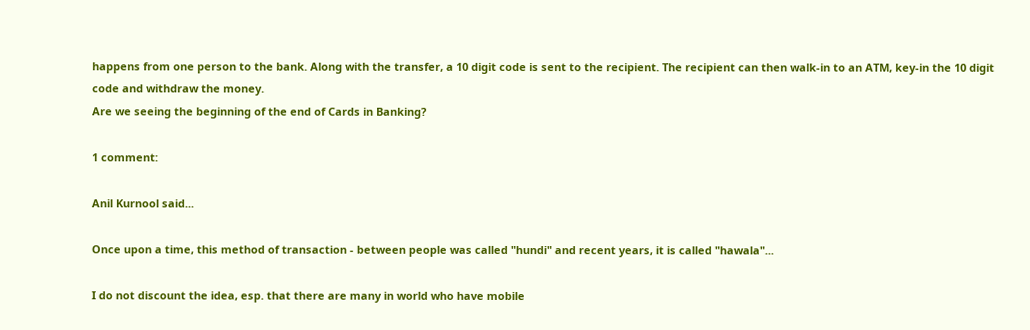happens from one person to the bank. Along with the transfer, a 10 digit code is sent to the recipient. The recipient can then walk-in to an ATM, key-in the 10 digit code and withdraw the money.
Are we seeing the beginning of the end of Cards in Banking?

1 comment:

Anil Kurnool said...

Once upon a time, this method of transaction - between people was called "hundi" and recent years, it is called "hawala"...

I do not discount the idea, esp. that there are many in world who have mobile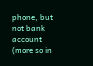phone, but not bank account (more so in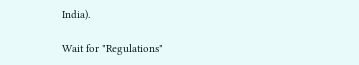India).

Wait for "Regulations"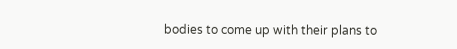bodies to come up with their plans to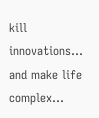kill innovations... and make life complex...